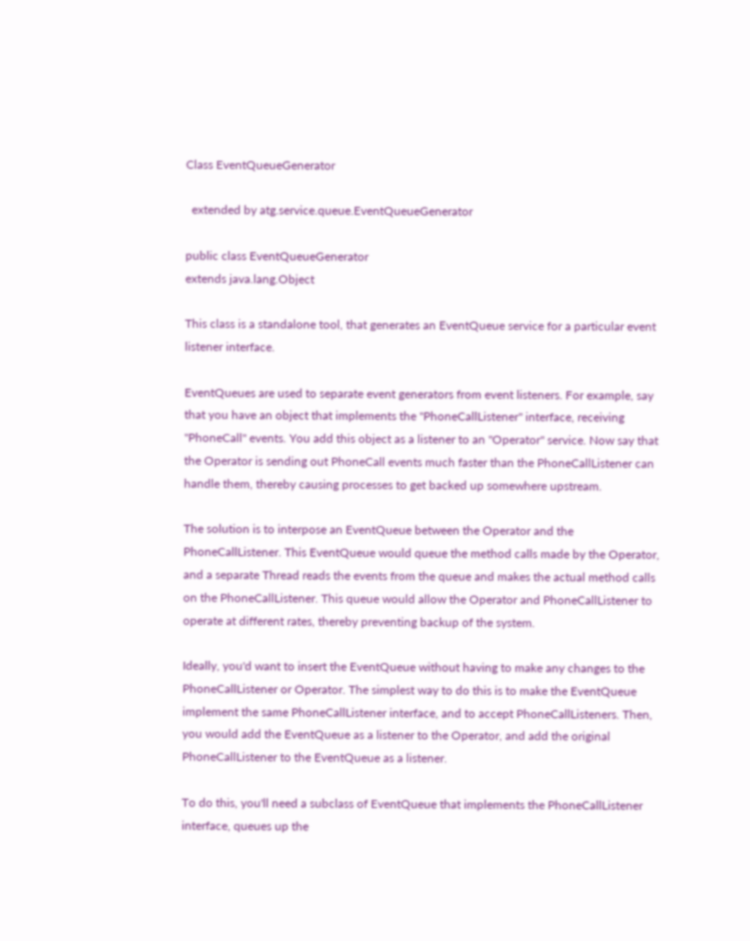Class EventQueueGenerator

  extended by atg.service.queue.EventQueueGenerator

public class EventQueueGenerator
extends java.lang.Object

This class is a standalone tool, that generates an EventQueue service for a particular event listener interface.

EventQueues are used to separate event generators from event listeners. For example, say that you have an object that implements the "PhoneCallListener" interface, receiving "PhoneCall" events. You add this object as a listener to an "Operator" service. Now say that the Operator is sending out PhoneCall events much faster than the PhoneCallListener can handle them, thereby causing processes to get backed up somewhere upstream.

The solution is to interpose an EventQueue between the Operator and the PhoneCallListener. This EventQueue would queue the method calls made by the Operator, and a separate Thread reads the events from the queue and makes the actual method calls on the PhoneCallListener. This queue would allow the Operator and PhoneCallListener to operate at different rates, thereby preventing backup of the system.

Ideally, you'd want to insert the EventQueue without having to make any changes to the PhoneCallListener or Operator. The simplest way to do this is to make the EventQueue implement the same PhoneCallListener interface, and to accept PhoneCallListeners. Then, you would add the EventQueue as a listener to the Operator, and add the original PhoneCallListener to the EventQueue as a listener.

To do this, you'll need a subclass of EventQueue that implements the PhoneCallListener interface, queues up the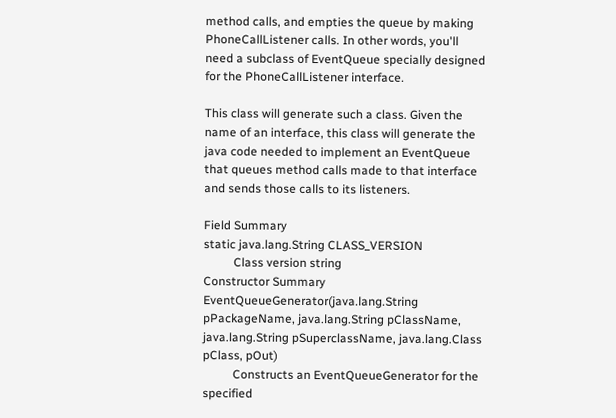method calls, and empties the queue by making PhoneCallListener calls. In other words, you'll need a subclass of EventQueue specially designed for the PhoneCallListener interface.

This class will generate such a class. Given the name of an interface, this class will generate the java code needed to implement an EventQueue that queues method calls made to that interface and sends those calls to its listeners.

Field Summary
static java.lang.String CLASS_VERSION
          Class version string
Constructor Summary
EventQueueGenerator(java.lang.String pPackageName, java.lang.String pClassName, java.lang.String pSuperclassName, java.lang.Class pClass, pOut)
          Constructs an EventQueueGenerator for the specified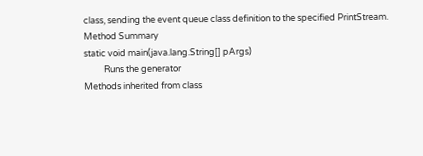class, sending the event queue class definition to the specified PrintStream.
Method Summary
static void main(java.lang.String[] pArgs)
          Runs the generator
Methods inherited from class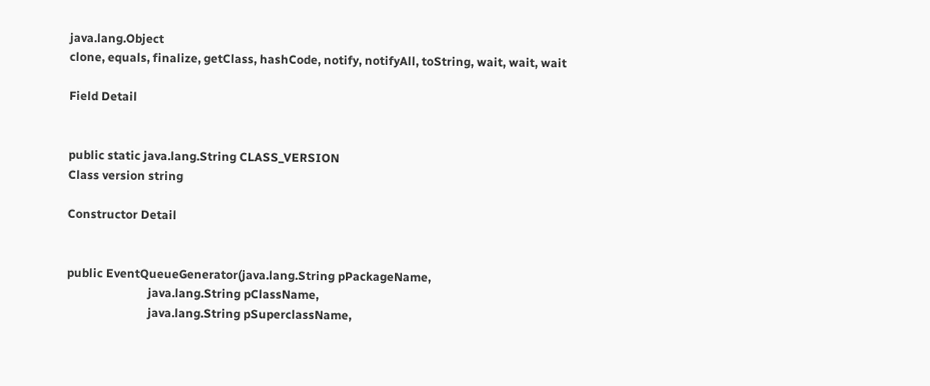java.lang.Object
clone, equals, finalize, getClass, hashCode, notify, notifyAll, toString, wait, wait, wait

Field Detail


public static java.lang.String CLASS_VERSION
Class version string

Constructor Detail


public EventQueueGenerator(java.lang.String pPackageName,
                           java.lang.String pClassName,
                           java.lang.String pSuperclassName,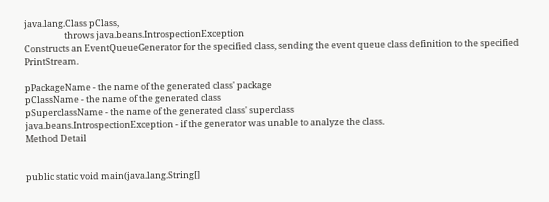java.lang.Class pClass,
                    throws java.beans.IntrospectionException
Constructs an EventQueueGenerator for the specified class, sending the event queue class definition to the specified PrintStream.

pPackageName - the name of the generated class' package
pClassName - the name of the generated class
pSuperclassName - the name of the generated class' superclass
java.beans.IntrospectionException - if the generator was unable to analyze the class.
Method Detail


public static void main(java.lang.String[]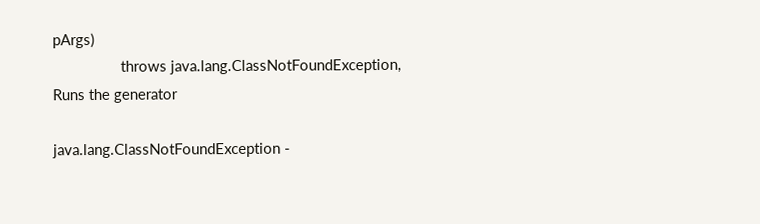pArgs)
                 throws java.lang.ClassNotFoundException,
Runs the generator

java.lang.ClassNotFoundException -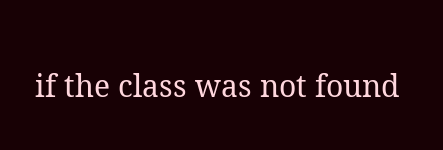if the class was not found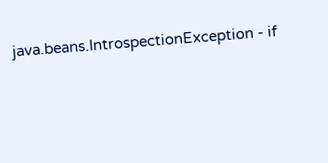java.beans.IntrospectionException - if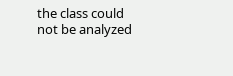the class could not be analyzed